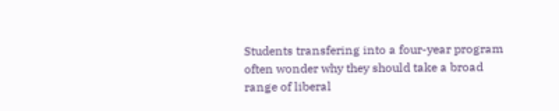Students transfering into a four-year program often wonder why they should take a broad range of liberal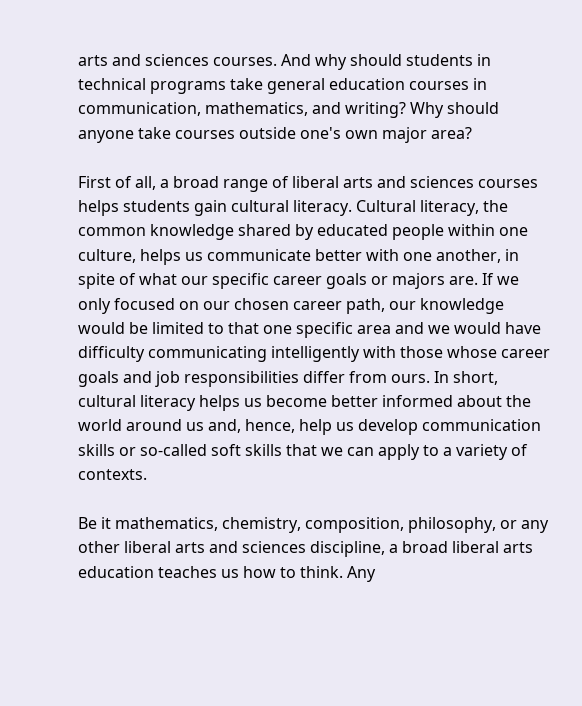arts and sciences courses. And why should students in technical programs take general education courses in communication, mathematics, and writing? Why should anyone take courses outside one's own major area?

First of all, a broad range of liberal arts and sciences courses helps students gain cultural literacy. Cultural literacy, the common knowledge shared by educated people within one culture, helps us communicate better with one another, in spite of what our specific career goals or majors are. If we only focused on our chosen career path, our knowledge would be limited to that one specific area and we would have difficulty communicating intelligently with those whose career goals and job responsibilities differ from ours. In short, cultural literacy helps us become better informed about the world around us and, hence, help us develop communication skills or so-called soft skills that we can apply to a variety of contexts.

Be it mathematics, chemistry, composition, philosophy, or any other liberal arts and sciences discipline, a broad liberal arts education teaches us how to think. Any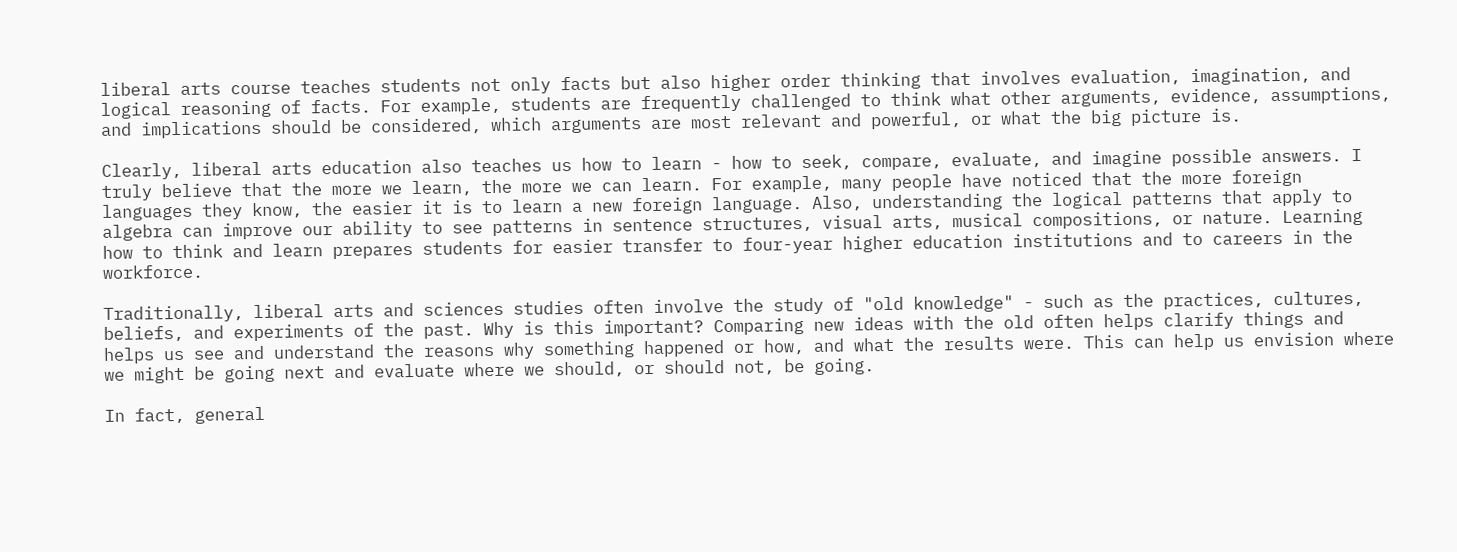liberal arts course teaches students not only facts but also higher order thinking that involves evaluation, imagination, and logical reasoning of facts. For example, students are frequently challenged to think what other arguments, evidence, assumptions, and implications should be considered, which arguments are most relevant and powerful, or what the big picture is.

Clearly, liberal arts education also teaches us how to learn - how to seek, compare, evaluate, and imagine possible answers. I truly believe that the more we learn, the more we can learn. For example, many people have noticed that the more foreign languages they know, the easier it is to learn a new foreign language. Also, understanding the logical patterns that apply to algebra can improve our ability to see patterns in sentence structures, visual arts, musical compositions, or nature. Learning how to think and learn prepares students for easier transfer to four-year higher education institutions and to careers in the workforce.

Traditionally, liberal arts and sciences studies often involve the study of "old knowledge" - such as the practices, cultures, beliefs, and experiments of the past. Why is this important? Comparing new ideas with the old often helps clarify things and helps us see and understand the reasons why something happened or how, and what the results were. This can help us envision where we might be going next and evaluate where we should, or should not, be going.

In fact, general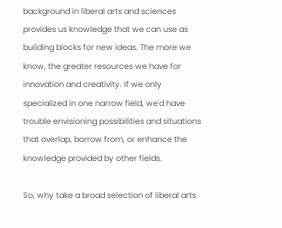background in liberal arts and sciences provides us knowledge that we can use as building blocks for new ideas. The more we know, the greater resources we have for innovation and creativity. If we only specialized in one narrow field, we'd have trouble envisioning possibilities and situations that overlap, borrow from, or enhance the knowledge provided by other fields.

So, why take a broad selection of liberal arts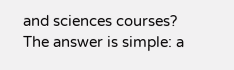and sciences courses? The answer is simple: a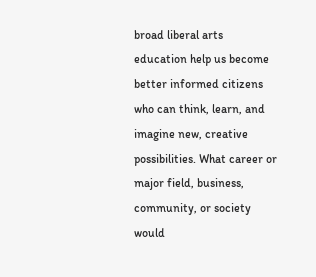broad liberal arts education help us become better informed citizens who can think, learn, and imagine new, creative possibilities. What career or major field, business, community, or society would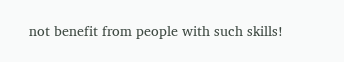not benefit from people with such skills!